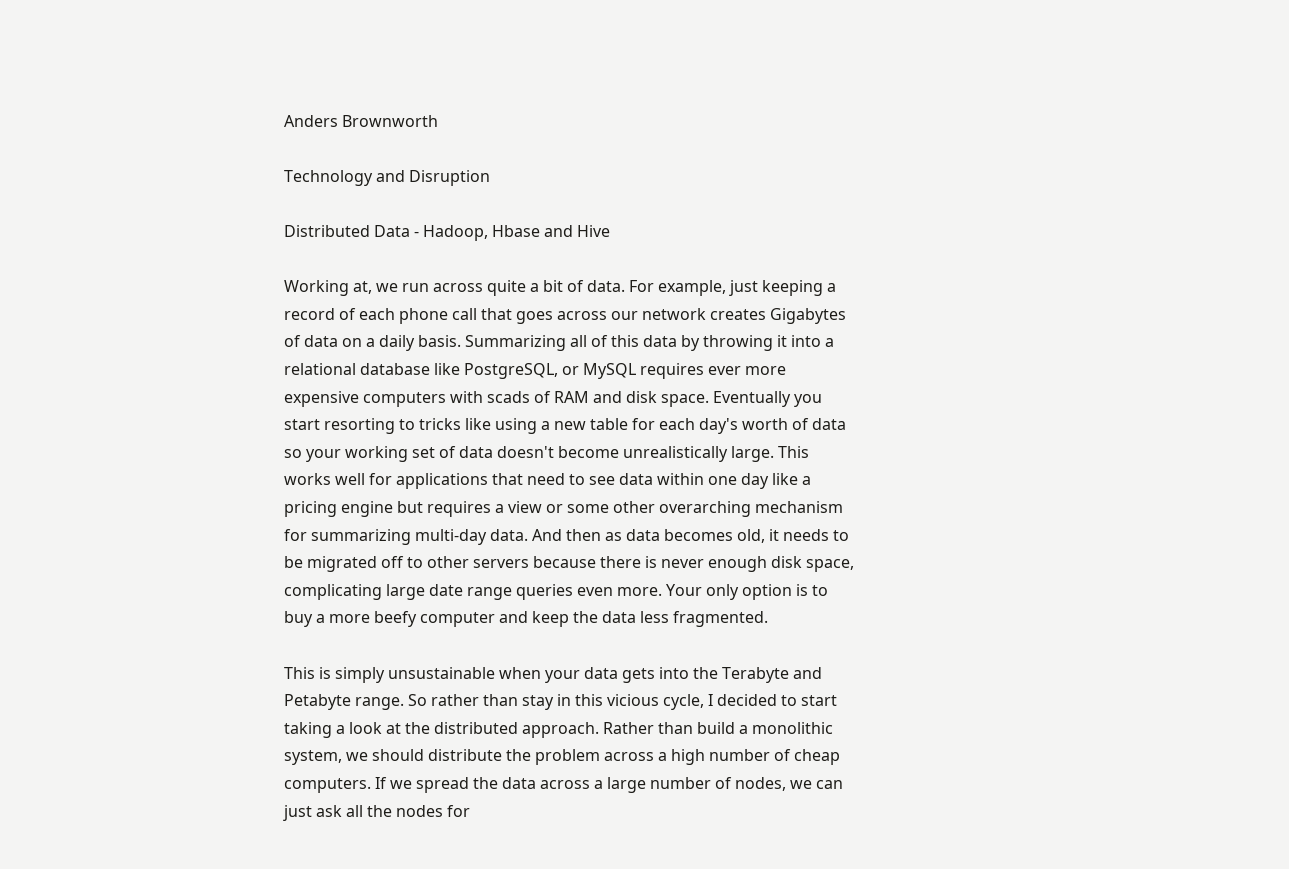Anders Brownworth

Technology and Disruption

Distributed Data - Hadoop, Hbase and Hive

Working at, we run across quite a bit of data. For example, just keeping a record of each phone call that goes across our network creates Gigabytes of data on a daily basis. Summarizing all of this data by throwing it into a relational database like PostgreSQL, or MySQL requires ever more expensive computers with scads of RAM and disk space. Eventually you start resorting to tricks like using a new table for each day's worth of data so your working set of data doesn't become unrealistically large. This works well for applications that need to see data within one day like a pricing engine but requires a view or some other overarching mechanism for summarizing multi-day data. And then as data becomes old, it needs to be migrated off to other servers because there is never enough disk space, complicating large date range queries even more. Your only option is to buy a more beefy computer and keep the data less fragmented.

This is simply unsustainable when your data gets into the Terabyte and Petabyte range. So rather than stay in this vicious cycle, I decided to start taking a look at the distributed approach. Rather than build a monolithic system, we should distribute the problem across a high number of cheap computers. If we spread the data across a large number of nodes, we can just ask all the nodes for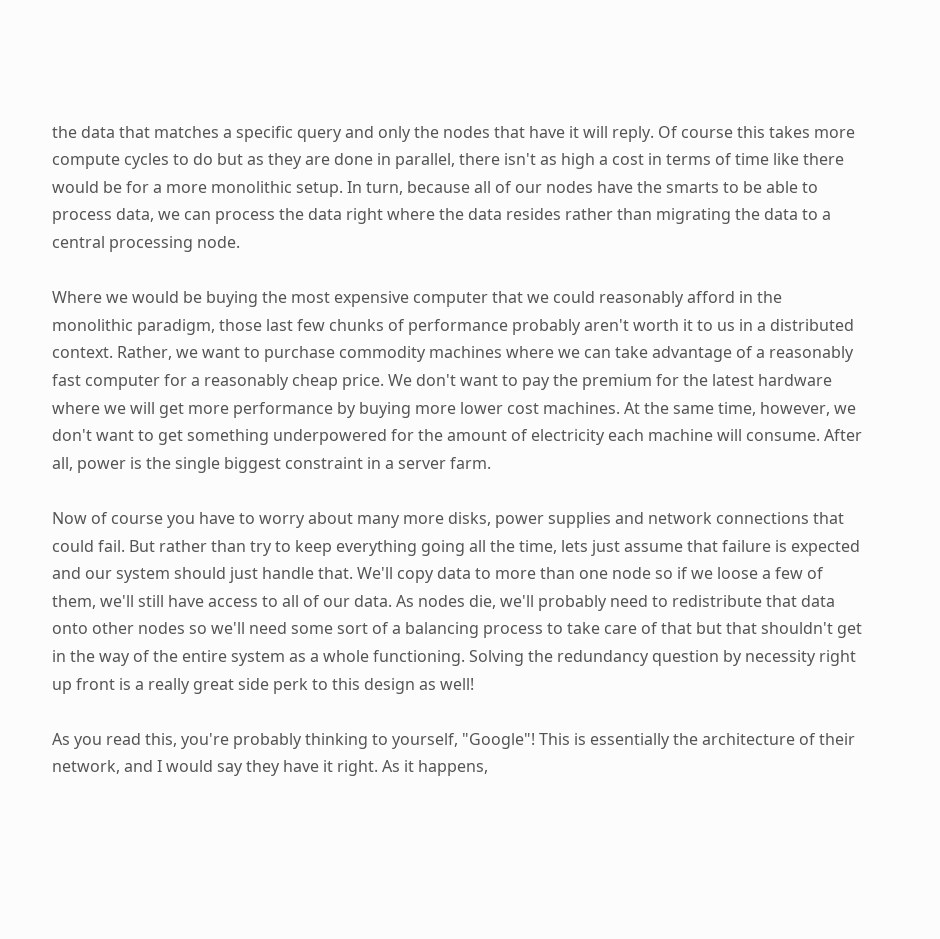the data that matches a specific query and only the nodes that have it will reply. Of course this takes more compute cycles to do but as they are done in parallel, there isn't as high a cost in terms of time like there would be for a more monolithic setup. In turn, because all of our nodes have the smarts to be able to process data, we can process the data right where the data resides rather than migrating the data to a central processing node.

Where we would be buying the most expensive computer that we could reasonably afford in the monolithic paradigm, those last few chunks of performance probably aren't worth it to us in a distributed context. Rather, we want to purchase commodity machines where we can take advantage of a reasonably fast computer for a reasonably cheap price. We don't want to pay the premium for the latest hardware where we will get more performance by buying more lower cost machines. At the same time, however, we don't want to get something underpowered for the amount of electricity each machine will consume. After all, power is the single biggest constraint in a server farm.

Now of course you have to worry about many more disks, power supplies and network connections that could fail. But rather than try to keep everything going all the time, lets just assume that failure is expected and our system should just handle that. We'll copy data to more than one node so if we loose a few of them, we'll still have access to all of our data. As nodes die, we'll probably need to redistribute that data onto other nodes so we'll need some sort of a balancing process to take care of that but that shouldn't get in the way of the entire system as a whole functioning. Solving the redundancy question by necessity right up front is a really great side perk to this design as well!

As you read this, you're probably thinking to yourself, "Google"! This is essentially the architecture of their network, and I would say they have it right. As it happens,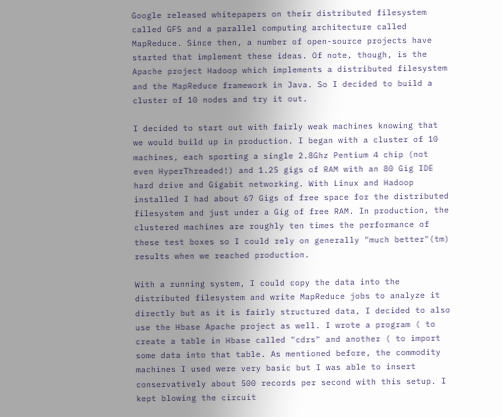Google released whitepapers on their distributed filesystem called GFS and a parallel computing architecture called MapReduce. Since then, a number of open-source projects have started that implement these ideas. Of note, though, is the Apache project Hadoop which implements a distributed filesystem and the MapReduce framework in Java. So I decided to build a cluster of 10 nodes and try it out.

I decided to start out with fairly weak machines knowing that we would build up in production. I began with a cluster of 10 machines, each sporting a single 2.8Ghz Pentium 4 chip (not even HyperThreaded!) and 1.25 gigs of RAM with an 80 Gig IDE hard drive and Gigabit networking. With Linux and Hadoop installed I had about 67 Gigs of free space for the distributed filesystem and just under a Gig of free RAM. In production, the clustered machines are roughly ten times the performance of these test boxes so I could rely on generally "much better"(tm) results when we reached production.

With a running system, I could copy the data into the distributed filesystem and write MapReduce jobs to analyze it directly but as it is fairly structured data, I decided to also use the Hbase Apache project as well. I wrote a program ( to create a table in Hbase called "cdrs" and another ( to import some data into that table. As mentioned before, the commodity machines I used were very basic but I was able to insert conservatively about 500 records per second with this setup. I kept blowing the circuit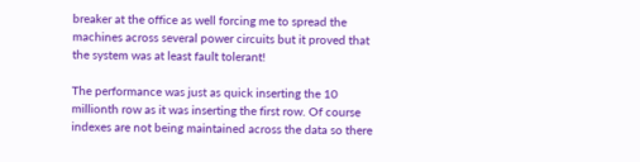breaker at the office as well forcing me to spread the machines across several power circuits but it proved that the system was at least fault tolerant!

The performance was just as quick inserting the 10 millionth row as it was inserting the first row. Of course indexes are not being maintained across the data so there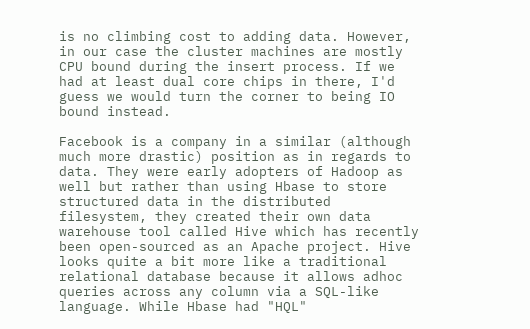is no climbing cost to adding data. However, in our case the cluster machines are mostly CPU bound during the insert process. If we had at least dual core chips in there, I'd guess we would turn the corner to being IO bound instead.

Facebook is a company in a similar (although much more drastic) position as in regards to data. They were early adopters of Hadoop as well but rather than using Hbase to store structured data in the distributed filesystem, they created their own data warehouse tool called Hive which has recently been open-sourced as an Apache project. Hive looks quite a bit more like a traditional relational database because it allows adhoc queries across any column via a SQL-like language. While Hbase had "HQL"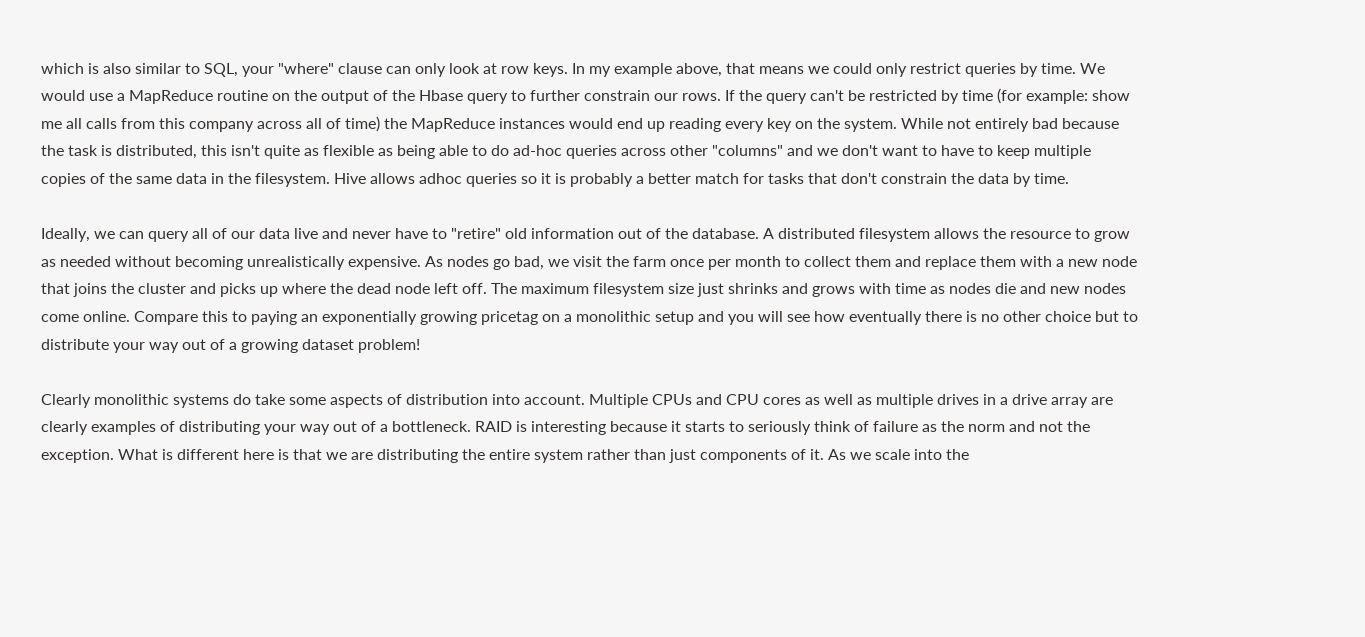which is also similar to SQL, your "where" clause can only look at row keys. In my example above, that means we could only restrict queries by time. We would use a MapReduce routine on the output of the Hbase query to further constrain our rows. If the query can't be restricted by time (for example: show me all calls from this company across all of time) the MapReduce instances would end up reading every key on the system. While not entirely bad because the task is distributed, this isn't quite as flexible as being able to do ad-hoc queries across other "columns" and we don't want to have to keep multiple copies of the same data in the filesystem. Hive allows adhoc queries so it is probably a better match for tasks that don't constrain the data by time.

Ideally, we can query all of our data live and never have to "retire" old information out of the database. A distributed filesystem allows the resource to grow as needed without becoming unrealistically expensive. As nodes go bad, we visit the farm once per month to collect them and replace them with a new node that joins the cluster and picks up where the dead node left off. The maximum filesystem size just shrinks and grows with time as nodes die and new nodes come online. Compare this to paying an exponentially growing pricetag on a monolithic setup and you will see how eventually there is no other choice but to distribute your way out of a growing dataset problem!

Clearly monolithic systems do take some aspects of distribution into account. Multiple CPUs and CPU cores as well as multiple drives in a drive array are clearly examples of distributing your way out of a bottleneck. RAID is interesting because it starts to seriously think of failure as the norm and not the exception. What is different here is that we are distributing the entire system rather than just components of it. As we scale into the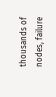thousands of nodes, failure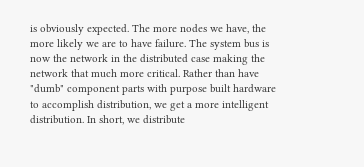is obviously expected. The more nodes we have, the more likely we are to have failure. The system bus is now the network in the distributed case making the network that much more critical. Rather than have "dumb" component parts with purpose built hardware to accomplish distribution, we get a more intelligent distribution. In short, we distribute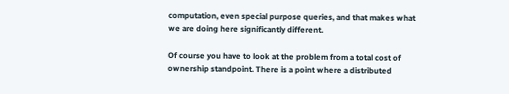computation, even special purpose queries, and that makes what we are doing here significantly different.

Of course you have to look at the problem from a total cost of ownership standpoint. There is a point where a distributed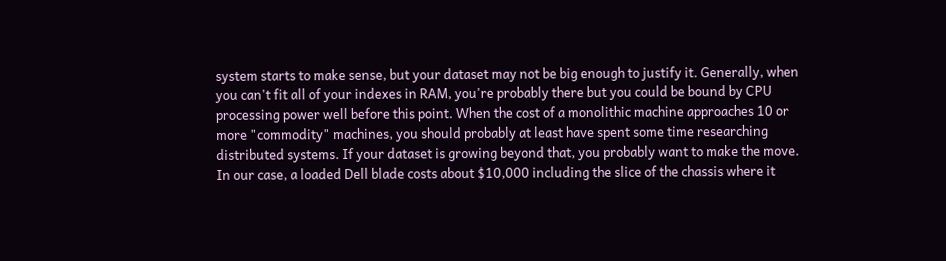system starts to make sense, but your dataset may not be big enough to justify it. Generally, when you can't fit all of your indexes in RAM, you're probably there but you could be bound by CPU processing power well before this point. When the cost of a monolithic machine approaches 10 or more "commodity" machines, you should probably at least have spent some time researching distributed systems. If your dataset is growing beyond that, you probably want to make the move. In our case, a loaded Dell blade costs about $10,000 including the slice of the chassis where it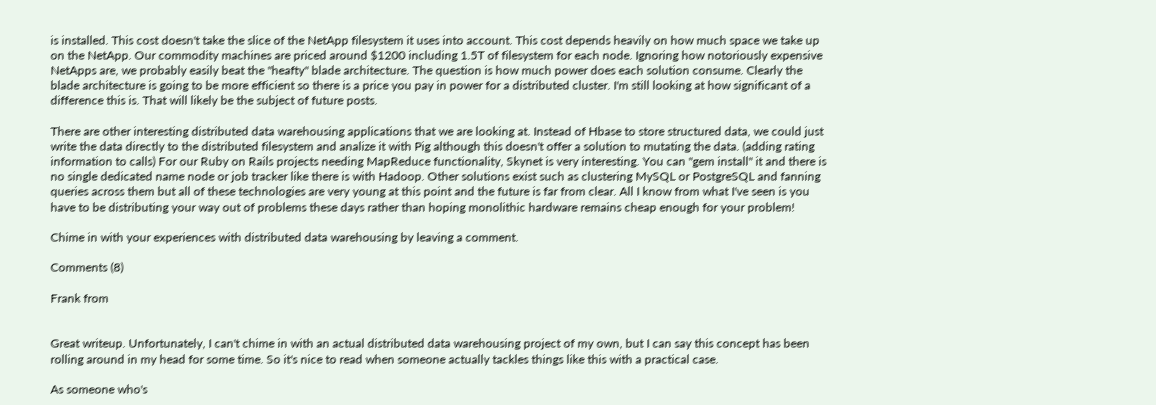is installed. This cost doesn't take the slice of the NetApp filesystem it uses into account. This cost depends heavily on how much space we take up on the NetApp. Our commodity machines are priced around $1200 including 1.5T of filesystem for each node. Ignoring how notoriously expensive NetApps are, we probably easily beat the "heafty" blade architecture. The question is how much power does each solution consume. Clearly the blade architecture is going to be more efficient so there is a price you pay in power for a distributed cluster. I'm still looking at how significant of a difference this is. That will likely be the subject of future posts.

There are other interesting distributed data warehousing applications that we are looking at. Instead of Hbase to store structured data, we could just write the data directly to the distributed filesystem and analize it with Pig although this doesn't offer a solution to mutating the data. (adding rating information to calls) For our Ruby on Rails projects needing MapReduce functionality, Skynet is very interesting. You can "gem install" it and there is no single dedicated name node or job tracker like there is with Hadoop. Other solutions exist such as clustering MySQL or PostgreSQL and fanning queries across them but all of these technologies are very young at this point and the future is far from clear. All I know from what I've seen is you have to be distributing your way out of problems these days rather than hoping monolithic hardware remains cheap enough for your problem!

Chime in with your experiences with distributed data warehousing by leaving a comment.

Comments (8)

Frank from


Great writeup. Unfortunately, I can't chime in with an actual distributed data warehousing project of my own, but I can say this concept has been rolling around in my head for some time. So it's nice to read when someone actually tackles things like this with a practical case.

As someone who's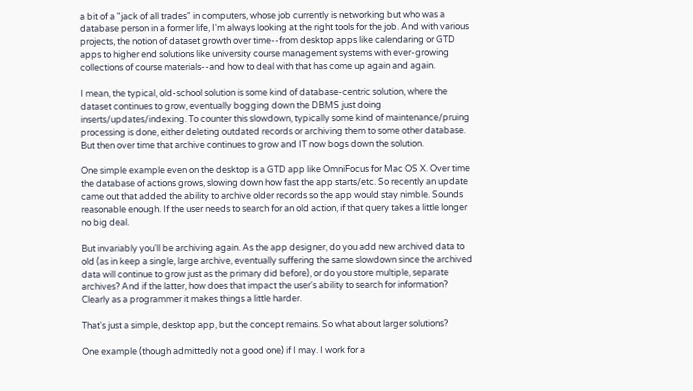a bit of a "jack of all trades" in computers, whose job currently is networking but who was a database person in a former life, I'm always looking at the right tools for the job. And with various projects, the notion of dataset growth over time--from desktop apps like calendaring or GTD apps to higher end solutions like university course management systems with ever-growing collections of course materials--and how to deal with that has come up again and again.

I mean, the typical, old-school solution is some kind of database-centric solution, where the dataset continues to grow, eventually bogging down the DBMS just doing inserts/updates/indexing. To counter this slowdown, typically some kind of maintenance/pruing processing is done, either deleting outdated records or archiving them to some other database. But then over time that archive continues to grow and IT now bogs down the solution.

One simple example even on the desktop is a GTD app like OmniFocus for Mac OS X. Over time the database of actions grows, slowing down how fast the app starts/etc. So recently an update came out that added the ability to archive older records so the app would stay nimble. Sounds reasonable enough. If the user needs to search for an old action, if that query takes a little longer no big deal.

But invariably you'll be archiving again. As the app designer, do you add new archived data to old (as in keep a single, large archive, eventually suffering the same slowdown since the archived data will continue to grow just as the primary did before), or do you store multiple, separate archives? And if the latter, how does that impact the user's ability to search for information? Clearly as a programmer it makes things a little harder.

That's just a simple, desktop app, but the concept remains. So what about larger solutions?

One example (though admittedly not a good one) if I may. I work for a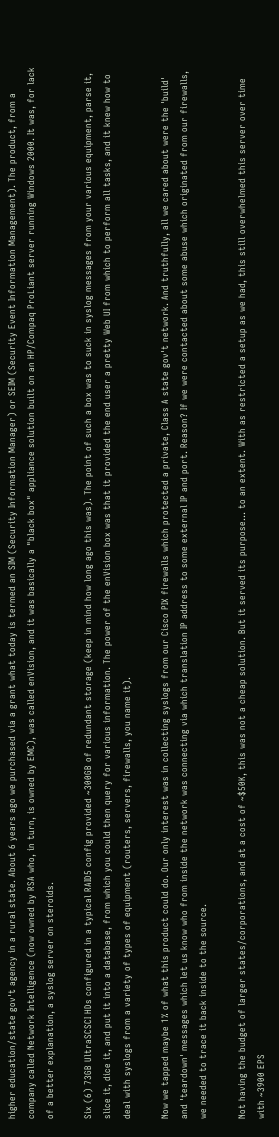higher education/state gov't agency in a rural state. About 6 years ago we purchased via a grant what today is termed an SIM (Security Information Manager) or SEIM (Security Event Information Management). The product, from a company called Network Intelligence (now owned by RSA who, in turn, is owned by EMC), was called enVision, and it was basically a "black box" appliance solution built on an HP/Compaq ProLiant server running Windows 2000. It was, for lack of a better explanation, a syslog server on steroids.

Six (6) 73GB UltraSCSCI HDs configured in a typical RAID5 config provided ~300GB of redundant storage (keep in mind how long ago this was). The point of such a box was to suck in syslog messages from your various equipment, parse it, slice it, dice it, and put it into a database, from which you could then query for various information. The power of the enVision box was that it provided the end user a pretty Web UI from which to perform all tasks, and it knew how to deal with syslogs from a variety of types of equipment (routers, servers, firewalls, you name it).

Now we tapped maybe 1% of what this product could do. Our only interest was in collecting syslogs from our Cisco PIX firewalls which protected a private, Class A state gov't network. And truthfully, all we cared about were the 'build' and 'teardown' messages which let us know who from inside the network was connecting via which translation IP address to some external IP and port. Reason? If we were contacted about some abuse which originated from our firewalls, we needed to trace it back inside to the source.

Not having the budget of larger states/corporations, and at a cost of ~$50K, this was not a cheap solution. But it served its purpose... to an extent. With as restricted a setup as we had, this still overwhelmed this server over time with ~3900 EPS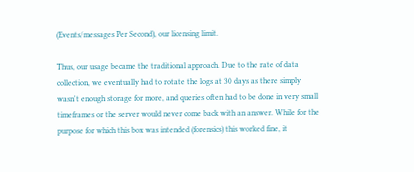(Events/messages Per Second), our licensing limit.

Thus, our usage became the traditional approach. Due to the rate of data collection, we eventually had to rotate the logs at 30 days as there simply wasn't enough storage for more, and queries often had to be done in very small timeframes or the server would never come back with an answer. While for the purpose for which this box was intended (forensics) this worked fine, it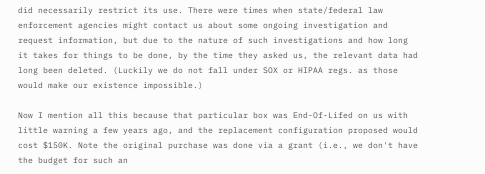did necessarily restrict its use. There were times when state/federal law enforcement agencies might contact us about some ongoing investigation and request information, but due to the nature of such investigations and how long it takes for things to be done, by the time they asked us, the relevant data had long been deleted. (Luckily we do not fall under SOX or HIPAA regs. as those would make our existence impossible.)

Now I mention all this because that particular box was End-Of-Lifed on us with little warning a few years ago, and the replacement configuration proposed would cost $150K. Note the original purchase was done via a grant (i.e., we don't have the budget for such an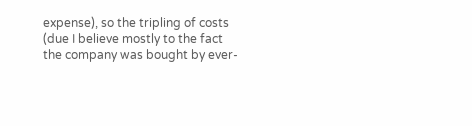expense), so the tripling of costs (due I believe mostly to the fact the company was bought by ever-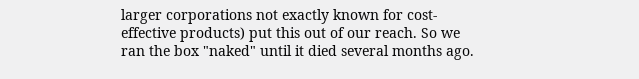larger corporations not exactly known for cost-effective products) put this out of our reach. So we ran the box "naked" until it died several months ago.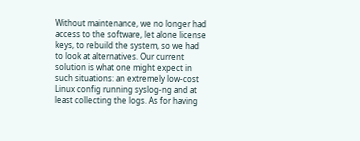Without maintenance, we no longer had access to the software, let alone license keys, to rebuild the system, so we had to look at alternatives. Our current solution is what one might expect in such situations: an extremely low-cost Linux config running syslog-ng and at least collecting the logs. As for having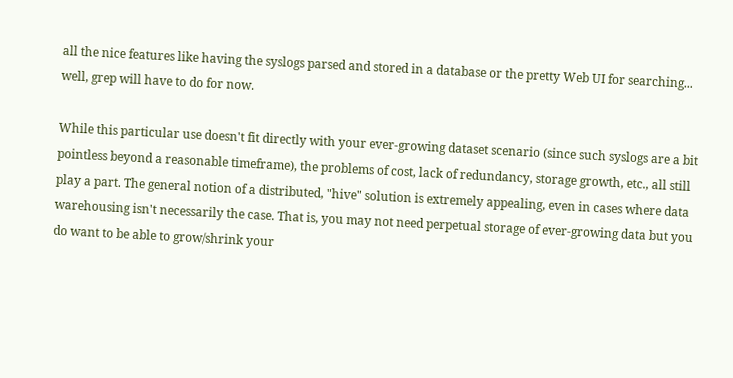all the nice features like having the syslogs parsed and stored in a database or the pretty Web UI for searching... well, grep will have to do for now.

While this particular use doesn't fit directly with your ever-growing dataset scenario (since such syslogs are a bit pointless beyond a reasonable timeframe), the problems of cost, lack of redundancy, storage growth, etc., all still play a part. The general notion of a distributed, "hive" solution is extremely appealing, even in cases where data warehousing isn't necessarily the case. That is, you may not need perpetual storage of ever-growing data but you do want to be able to grow/shrink your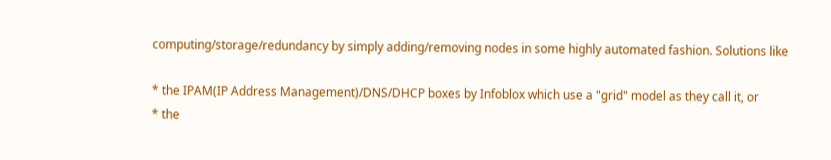computing/storage/redundancy by simply adding/removing nodes in some highly automated fashion. Solutions like

* the IPAM(IP Address Management)/DNS/DHCP boxes by Infoblox which use a "grid" model as they call it, or
* the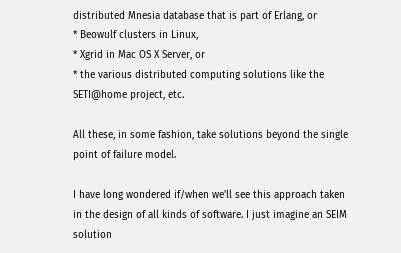distributed Mnesia database that is part of Erlang, or
* Beowulf clusters in Linux,
* Xgrid in Mac OS X Server, or
* the various distributed computing solutions like the SETI@home project, etc.

All these, in some fashion, take solutions beyond the single point of failure model.

I have long wondered if/when we'll see this approach taken in the design of all kinds of software. I just imagine an SEIM solution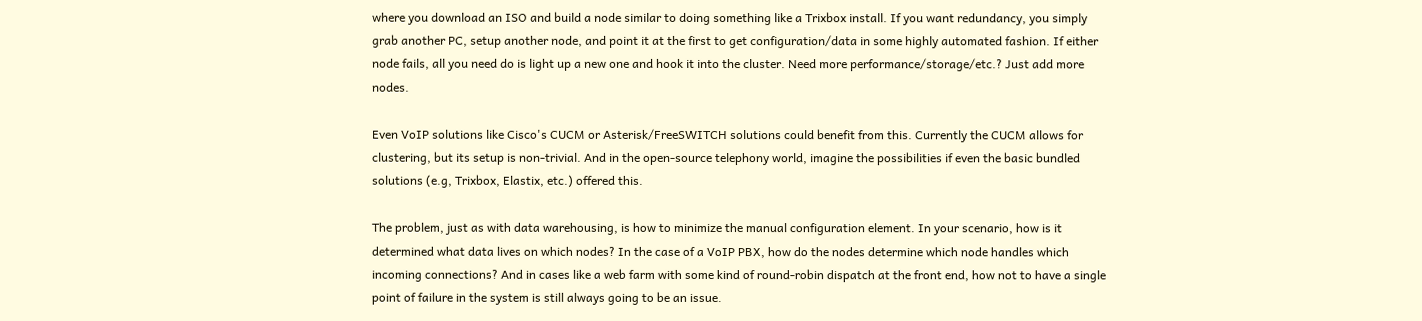where you download an ISO and build a node similar to doing something like a Trixbox install. If you want redundancy, you simply grab another PC, setup another node, and point it at the first to get configuration/data in some highly automated fashion. If either node fails, all you need do is light up a new one and hook it into the cluster. Need more performance/storage/etc.? Just add more nodes.

Even VoIP solutions like Cisco's CUCM or Asterisk/FreeSWITCH solutions could benefit from this. Currently the CUCM allows for clustering, but its setup is non-trivial. And in the open-source telephony world, imagine the possibilities if even the basic bundled solutions (e.g, Trixbox, Elastix, etc.) offered this.

The problem, just as with data warehousing, is how to minimize the manual configuration element. In your scenario, how is it determined what data lives on which nodes? In the case of a VoIP PBX, how do the nodes determine which node handles which incoming connections? And in cases like a web farm with some kind of round-robin dispatch at the front end, how not to have a single point of failure in the system is still always going to be an issue.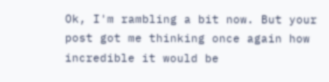Ok, I'm rambling a bit now. But your post got me thinking once again how incredible it would be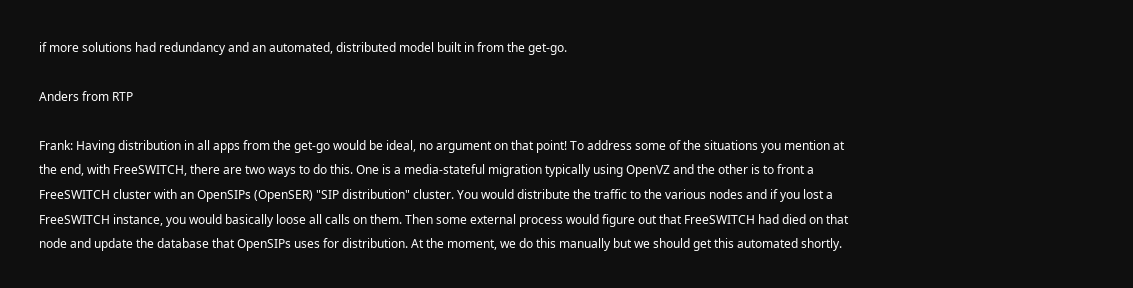if more solutions had redundancy and an automated, distributed model built in from the get-go.

Anders from RTP

Frank: Having distribution in all apps from the get-go would be ideal, no argument on that point! To address some of the situations you mention at the end, with FreeSWITCH, there are two ways to do this. One is a media-stateful migration typically using OpenVZ and the other is to front a FreeSWITCH cluster with an OpenSIPs (OpenSER) "SIP distribution" cluster. You would distribute the traffic to the various nodes and if you lost a FreeSWITCH instance, you would basically loose all calls on them. Then some external process would figure out that FreeSWITCH had died on that node and update the database that OpenSIPs uses for distribution. At the moment, we do this manually but we should get this automated shortly.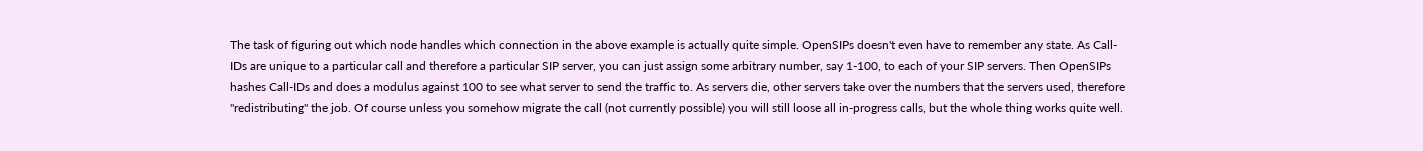The task of figuring out which node handles which connection in the above example is actually quite simple. OpenSIPs doesn't even have to remember any state. As Call-IDs are unique to a particular call and therefore a particular SIP server, you can just assign some arbitrary number, say 1-100, to each of your SIP servers. Then OpenSIPs hashes Call-IDs and does a modulus against 100 to see what server to send the traffic to. As servers die, other servers take over the numbers that the servers used, therefore "redistributing" the job. Of course unless you somehow migrate the call (not currently possible) you will still loose all in-progress calls, but the whole thing works quite well.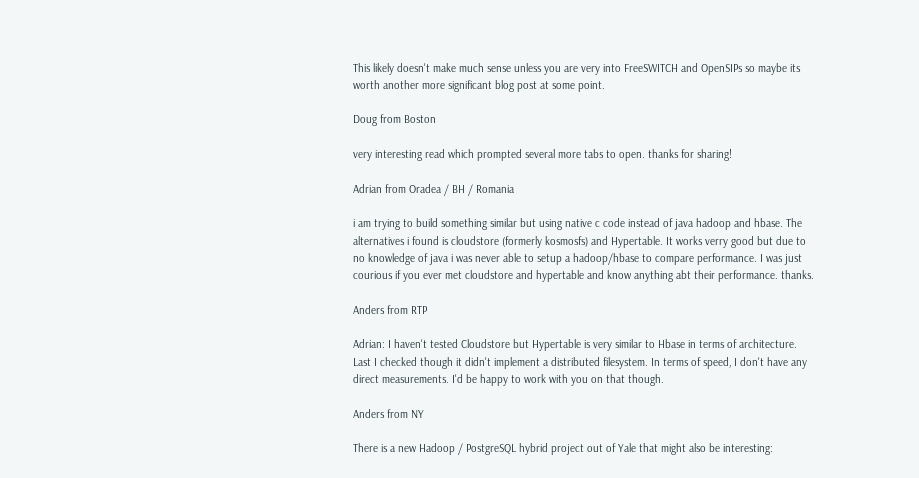This likely doesn't make much sense unless you are very into FreeSWITCH and OpenSIPs so maybe its worth another more significant blog post at some point.

Doug from Boston

very interesting read which prompted several more tabs to open. thanks for sharing!

Adrian from Oradea / BH / Romania

i am trying to build something similar but using native c code instead of java hadoop and hbase. The alternatives i found is cloudstore (formerly kosmosfs) and Hypertable. It works verry good but due to no knowledge of java i was never able to setup a hadoop/hbase to compare performance. I was just courious if you ever met cloudstore and hypertable and know anything abt their performance. thanks.

Anders from RTP

Adrian: I haven't tested Cloudstore but Hypertable is very similar to Hbase in terms of architecture. Last I checked though it didn't implement a distributed filesystem. In terms of speed, I don't have any direct measurements. I'd be happy to work with you on that though.

Anders from NY

There is a new Hadoop / PostgreSQL hybrid project out of Yale that might also be interesting: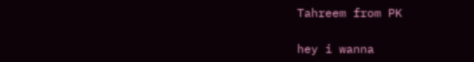Tahreem from PK

hey i wanna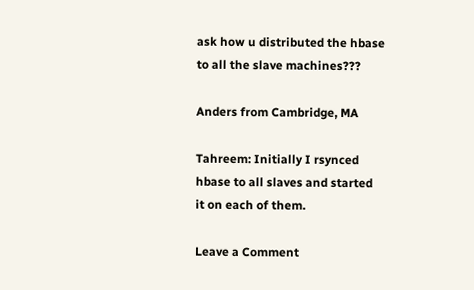ask how u distributed the hbase to all the slave machines???

Anders from Cambridge, MA

Tahreem: Initially I rsynced hbase to all slaves and started it on each of them.

Leave a Comment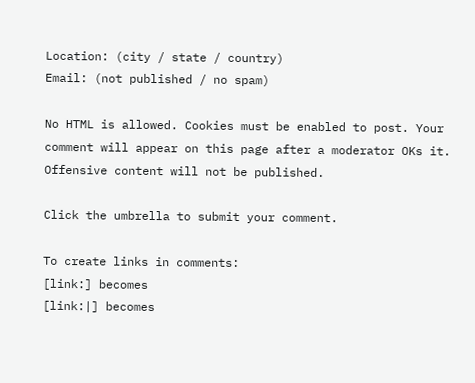Location: (city / state / country)
Email: (not published / no spam)

No HTML is allowed. Cookies must be enabled to post. Your comment will appear on this page after a moderator OKs it. Offensive content will not be published.

Click the umbrella to submit your comment.

To create links in comments:
[link:] becomes
[link:|] becomes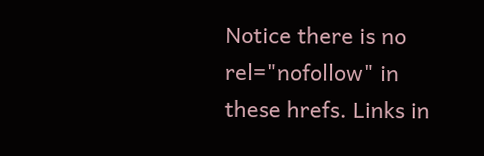Notice there is no rel="nofollow" in these hrefs. Links in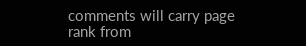comments will carry page rank from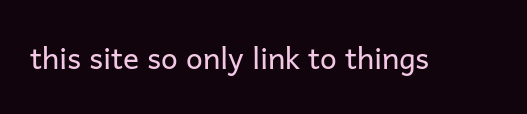this site so only link to things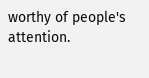worthy of people's attention.